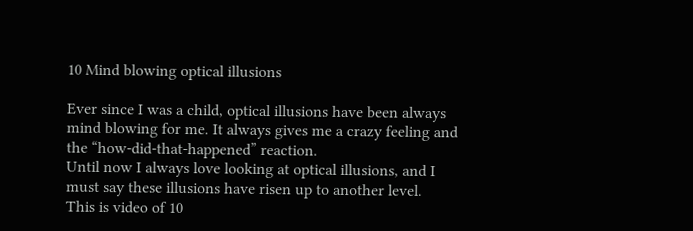10 Mind blowing optical illusions

Ever since I was a child, optical illusions have been always mind blowing for me. It always gives me a crazy feeling and the “how-did-that-happened” reaction.
Until now I always love looking at optical illusions, and I must say these illusions have risen up to another level.
This is video of 10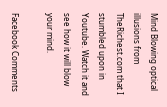Mind Blowing optical illusions from TheRichest.com that I stumbled upon in Youtube. Watch it and see how it will blow your mind.

Facebook Comments